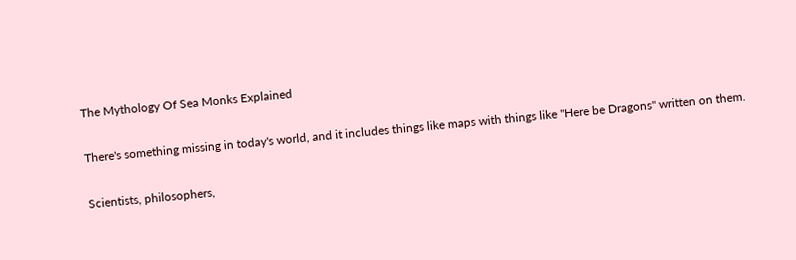The Mythology Of Sea Monks Explained

There's something missing in today's world, and it includes things like maps with things like "Here be Dragons" written on them.

Scientists, philosophers,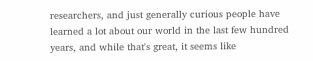researchers, and just generally curious people have learned a lot about our world in the last few hundred years, and while that's great, it seems like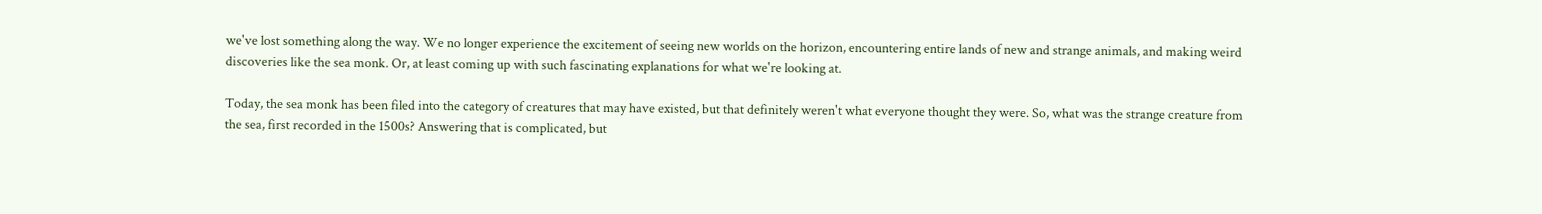we've lost something along the way. We no longer experience the excitement of seeing new worlds on the horizon, encountering entire lands of new and strange animals, and making weird discoveries like the sea monk. Or, at least coming up with such fascinating explanations for what we're looking at.

Today, the sea monk has been filed into the category of creatures that may have existed, but that definitely weren't what everyone thought they were. So, what was the strange creature from the sea, first recorded in the 1500s? Answering that is complicated, but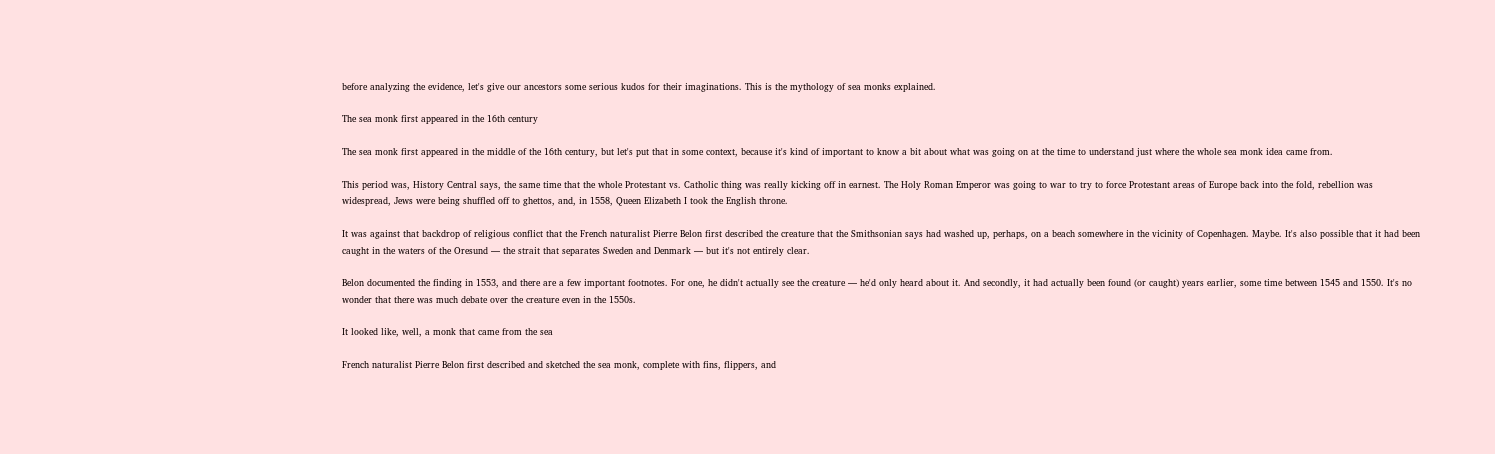before analyzing the evidence, let's give our ancestors some serious kudos for their imaginations. This is the mythology of sea monks explained.

The sea monk first appeared in the 16th century

The sea monk first appeared in the middle of the 16th century, but let's put that in some context, because it's kind of important to know a bit about what was going on at the time to understand just where the whole sea monk idea came from.

This period was, History Central says, the same time that the whole Protestant vs. Catholic thing was really kicking off in earnest. The Holy Roman Emperor was going to war to try to force Protestant areas of Europe back into the fold, rebellion was widespread, Jews were being shuffled off to ghettos, and, in 1558, Queen Elizabeth I took the English throne.

It was against that backdrop of religious conflict that the French naturalist Pierre Belon first described the creature that the Smithsonian says had washed up, perhaps, on a beach somewhere in the vicinity of Copenhagen. Maybe. It's also possible that it had been caught in the waters of the Oresund — the strait that separates Sweden and Denmark — but it's not entirely clear.

Belon documented the finding in 1553, and there are a few important footnotes. For one, he didn't actually see the creature — he'd only heard about it. And secondly, it had actually been found (or caught) years earlier, some time between 1545 and 1550. It's no wonder that there was much debate over the creature even in the 1550s.

It looked like, well, a monk that came from the sea

French naturalist Pierre Belon first described and sketched the sea monk, complete with fins, flippers, and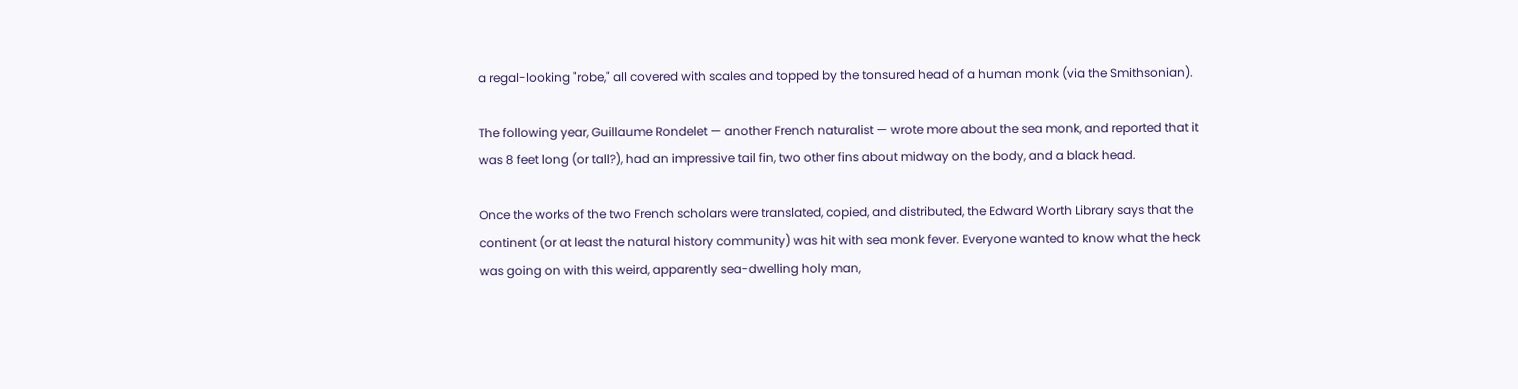a regal-looking "robe," all covered with scales and topped by the tonsured head of a human monk (via the Smithsonian).

The following year, Guillaume Rondelet — another French naturalist — wrote more about the sea monk, and reported that it was 8 feet long (or tall?), had an impressive tail fin, two other fins about midway on the body, and a black head.

Once the works of the two French scholars were translated, copied, and distributed, the Edward Worth Library says that the continent (or at least the natural history community) was hit with sea monk fever. Everyone wanted to know what the heck was going on with this weird, apparently sea-dwelling holy man,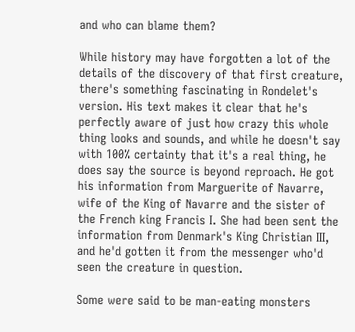and who can blame them?

While history may have forgotten a lot of the details of the discovery of that first creature, there's something fascinating in Rondelet's version. His text makes it clear that he's perfectly aware of just how crazy this whole thing looks and sounds, and while he doesn't say with 100% certainty that it's a real thing, he does say the source is beyond reproach. He got his information from Marguerite of Navarre, wife of the King of Navarre and the sister of the French king Francis I. She had been sent the information from Denmark's King Christian III, and he'd gotten it from the messenger who'd seen the creature in question.

Some were said to be man-eating monsters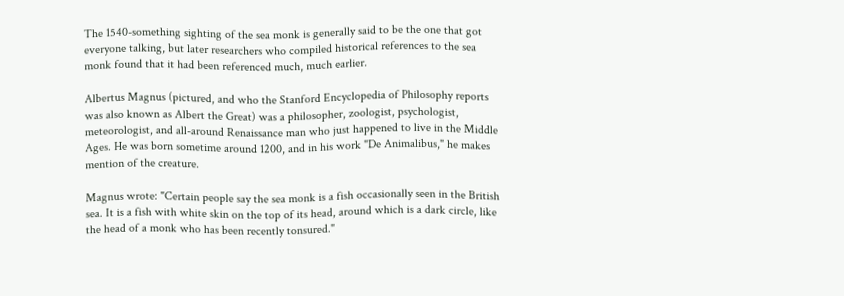The 1540-something sighting of the sea monk is generally said to be the one that got everyone talking, but later researchers who compiled historical references to the sea monk found that it had been referenced much, much earlier.

Albertus Magnus (pictured, and who the Stanford Encyclopedia of Philosophy reports was also known as Albert the Great) was a philosopher, zoologist, psychologist, meteorologist, and all-around Renaissance man who just happened to live in the Middle Ages. He was born sometime around 1200, and in his work "De Animalibus," he makes mention of the creature.

Magnus wrote: "Certain people say the sea monk is a fish occasionally seen in the British sea. It is a fish with white skin on the top of its head, around which is a dark circle, like the head of a monk who has been recently tonsured."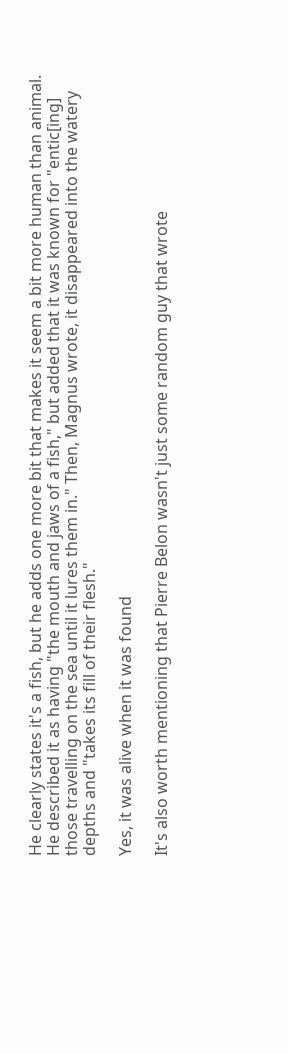He clearly states it's a fish, but he adds one more bit that makes it seem a bit more human than animal. He described it as having "the mouth and jaws of a fish," but added that it was known for "entic[ing] those travelling on the sea until it lures them in." Then, Magnus wrote, it disappeared into the watery depths and "takes its fill of their flesh."

Yes, it was alive when it was found

It's also worth mentioning that Pierre Belon wasn't just some random guy that wrote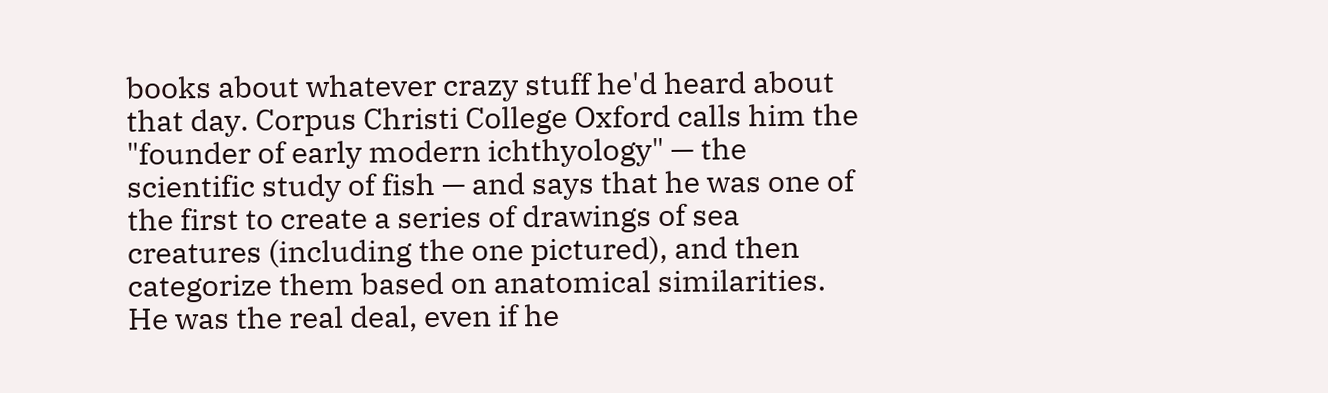books about whatever crazy stuff he'd heard about that day. Corpus Christi College Oxford calls him the "founder of early modern ichthyology" — the scientific study of fish — and says that he was one of the first to create a series of drawings of sea creatures (including the one pictured), and then categorize them based on anatomical similarities. He was the real deal, even if he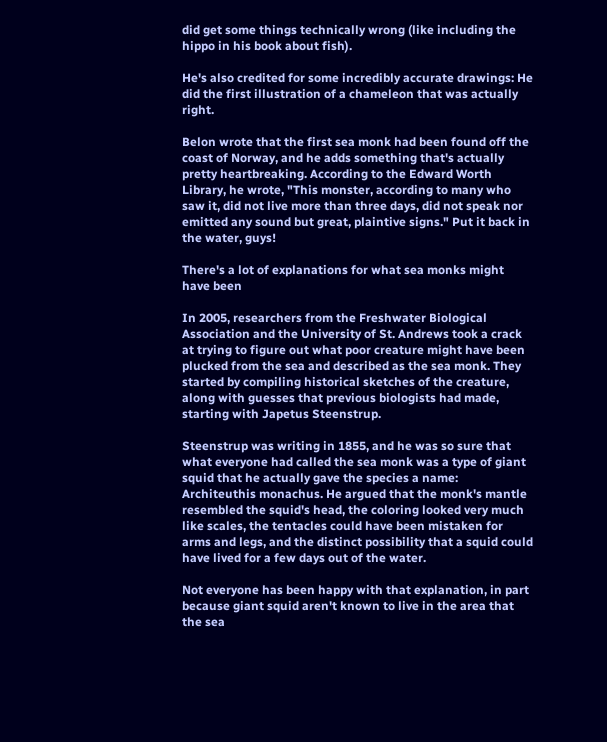did get some things technically wrong (like including the hippo in his book about fish).

He's also credited for some incredibly accurate drawings: He did the first illustration of a chameleon that was actually right.

Belon wrote that the first sea monk had been found off the coast of Norway, and he adds something that's actually pretty heartbreaking. According to the Edward Worth Library, he wrote, "This monster, according to many who saw it, did not live more than three days, did not speak nor emitted any sound but great, plaintive signs." Put it back in the water, guys!

There's a lot of explanations for what sea monks might have been

In 2005, researchers from the Freshwater Biological Association and the University of St. Andrews took a crack at trying to figure out what poor creature might have been plucked from the sea and described as the sea monk. They started by compiling historical sketches of the creature, along with guesses that previous biologists had made, starting with Japetus Steenstrup.

Steenstrup was writing in 1855, and he was so sure that what everyone had called the sea monk was a type of giant squid that he actually gave the species a name: Architeuthis monachus. He argued that the monk's mantle resembled the squid's head, the coloring looked very much like scales, the tentacles could have been mistaken for arms and legs, and the distinct possibility that a squid could have lived for a few days out of the water.

Not everyone has been happy with that explanation, in part because giant squid aren't known to live in the area that the sea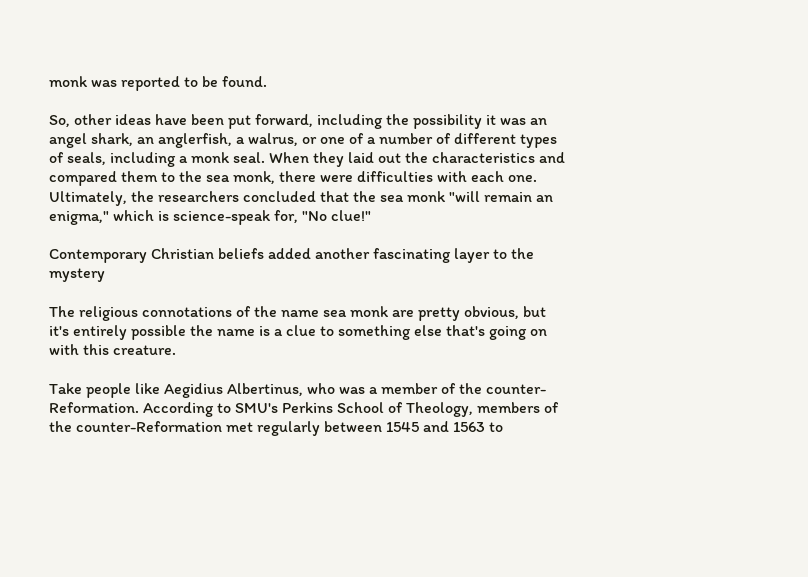monk was reported to be found.

So, other ideas have been put forward, including the possibility it was an angel shark, an anglerfish, a walrus, or one of a number of different types of seals, including a monk seal. When they laid out the characteristics and compared them to the sea monk, there were difficulties with each one. Ultimately, the researchers concluded that the sea monk "will remain an enigma," which is science-speak for, "No clue!"

Contemporary Christian beliefs added another fascinating layer to the mystery

The religious connotations of the name sea monk are pretty obvious, but it's entirely possible the name is a clue to something else that's going on with this creature.

Take people like Aegidius Albertinus, who was a member of the counter-Reformation. According to SMU's Perkins School of Theology, members of the counter-Reformation met regularly between 1545 and 1563 to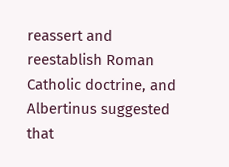reassert and reestablish Roman Catholic doctrine, and Albertinus suggested that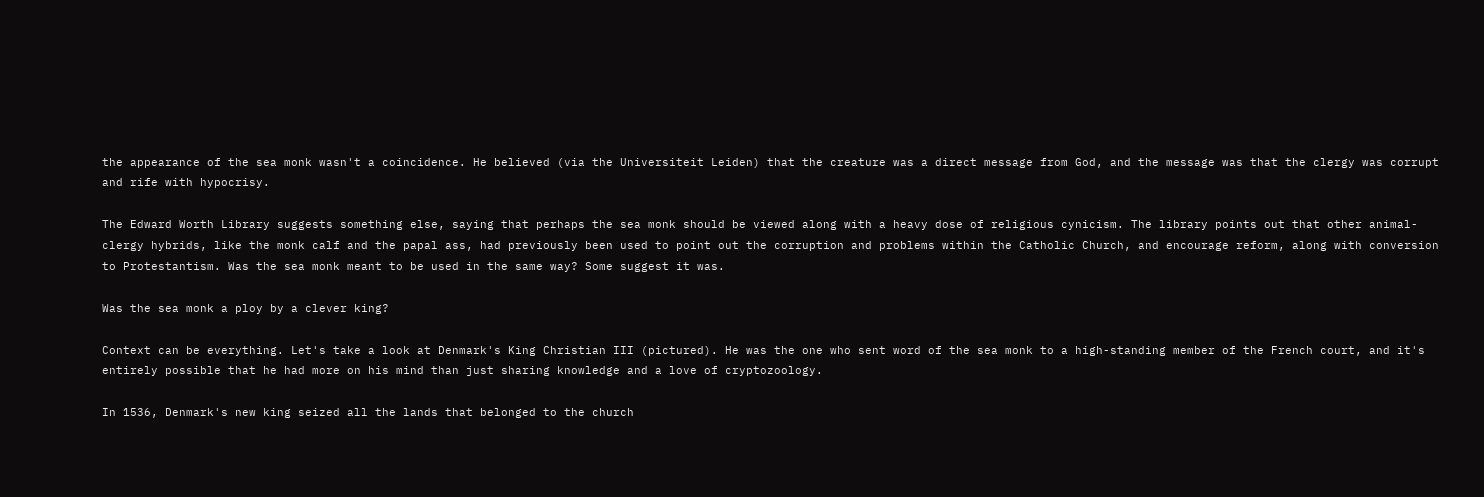the appearance of the sea monk wasn't a coincidence. He believed (via the Universiteit Leiden) that the creature was a direct message from God, and the message was that the clergy was corrupt and rife with hypocrisy.

The Edward Worth Library suggests something else, saying that perhaps the sea monk should be viewed along with a heavy dose of religious cynicism. The library points out that other animal-clergy hybrids, like the monk calf and the papal ass, had previously been used to point out the corruption and problems within the Catholic Church, and encourage reform, along with conversion to Protestantism. Was the sea monk meant to be used in the same way? Some suggest it was.

Was the sea monk a ploy by a clever king?

Context can be everything. Let's take a look at Denmark's King Christian III (pictured). He was the one who sent word of the sea monk to a high-standing member of the French court, and it's entirely possible that he had more on his mind than just sharing knowledge and a love of cryptozoology.

In 1536, Denmark's new king seized all the lands that belonged to the church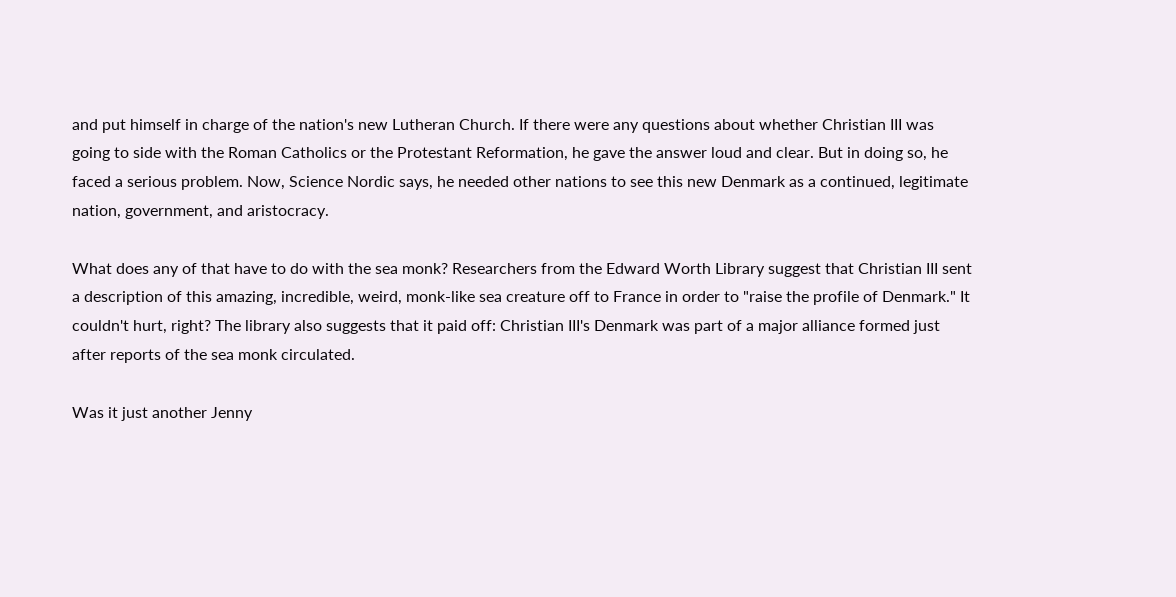and put himself in charge of the nation's new Lutheran Church. If there were any questions about whether Christian III was going to side with the Roman Catholics or the Protestant Reformation, he gave the answer loud and clear. But in doing so, he faced a serious problem. Now, Science Nordic says, he needed other nations to see this new Denmark as a continued, legitimate nation, government, and aristocracy.

What does any of that have to do with the sea monk? Researchers from the Edward Worth Library suggest that Christian III sent a description of this amazing, incredible, weird, monk-like sea creature off to France in order to "raise the profile of Denmark." It couldn't hurt, right? The library also suggests that it paid off: Christian III's Denmark was part of a major alliance formed just after reports of the sea monk circulated.

Was it just another Jenny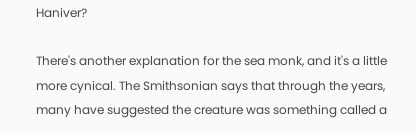Haniver?

There's another explanation for the sea monk, and it's a little more cynical. The Smithsonian says that through the years, many have suggested the creature was something called a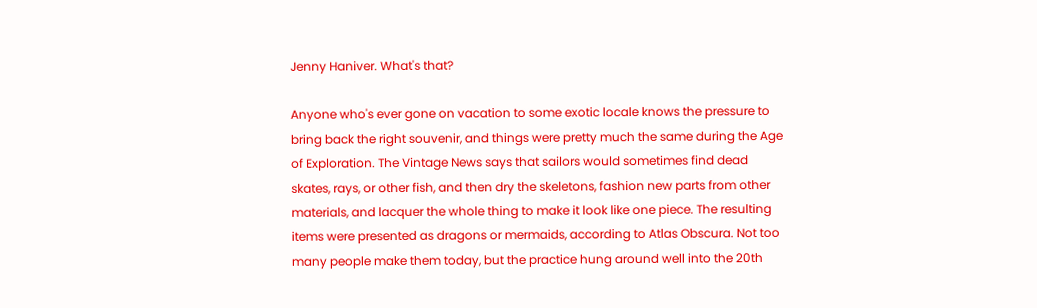Jenny Haniver. What's that?

Anyone who's ever gone on vacation to some exotic locale knows the pressure to bring back the right souvenir, and things were pretty much the same during the Age of Exploration. The Vintage News says that sailors would sometimes find dead skates, rays, or other fish, and then dry the skeletons, fashion new parts from other materials, and lacquer the whole thing to make it look like one piece. The resulting items were presented as dragons or mermaids, according to Atlas Obscura. Not too many people make them today, but the practice hung around well into the 20th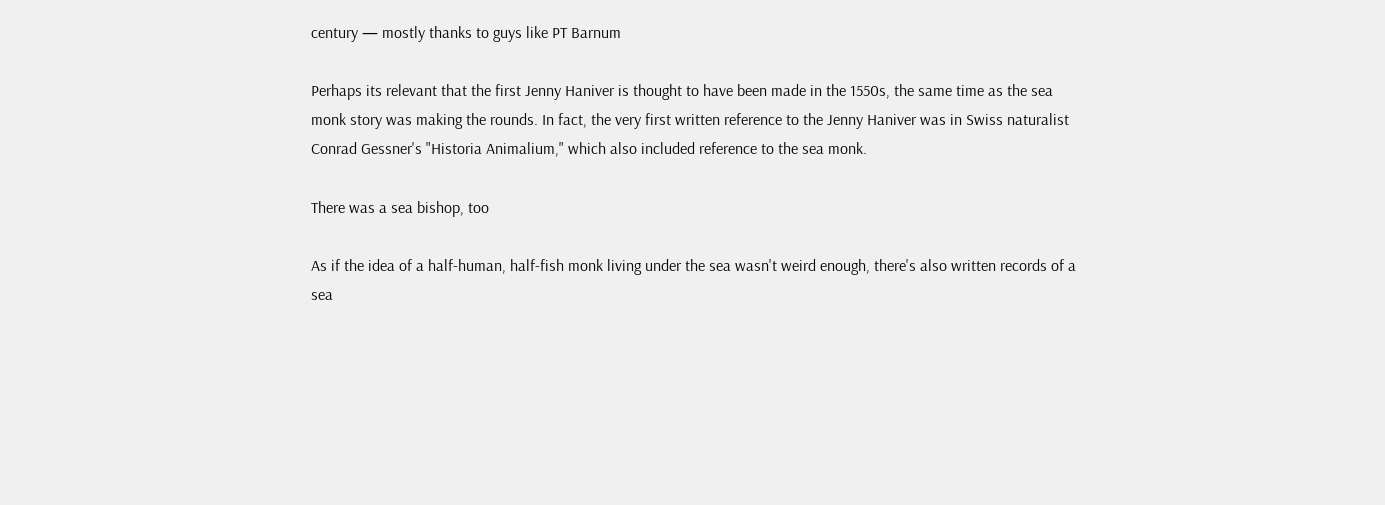century — mostly thanks to guys like PT Barnum

Perhaps its relevant that the first Jenny Haniver is thought to have been made in the 1550s, the same time as the sea monk story was making the rounds. In fact, the very first written reference to the Jenny Haniver was in Swiss naturalist Conrad Gessner's "Historia Animalium," which also included reference to the sea monk.

There was a sea bishop, too

As if the idea of a half-human, half-fish monk living under the sea wasn't weird enough, there's also written records of a sea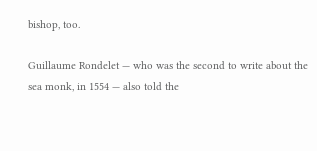bishop, too.

Guillaume Rondelet — who was the second to write about the sea monk, in 1554 — also told the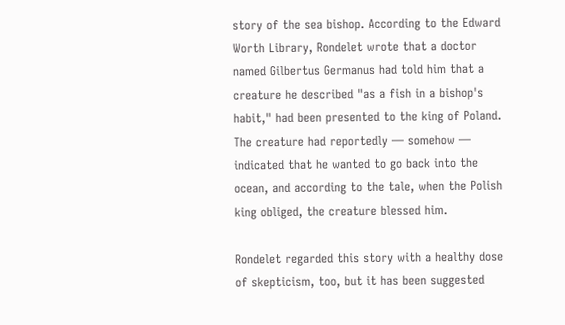story of the sea bishop. According to the Edward Worth Library, Rondelet wrote that a doctor named Gilbertus Germanus had told him that a creature he described "as a fish in a bishop's habit," had been presented to the king of Poland. The creature had reportedly — somehow — indicated that he wanted to go back into the ocean, and according to the tale, when the Polish king obliged, the creature blessed him.

Rondelet regarded this story with a healthy dose of skepticism, too, but it has been suggested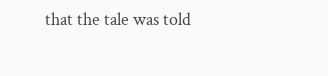that the tale was told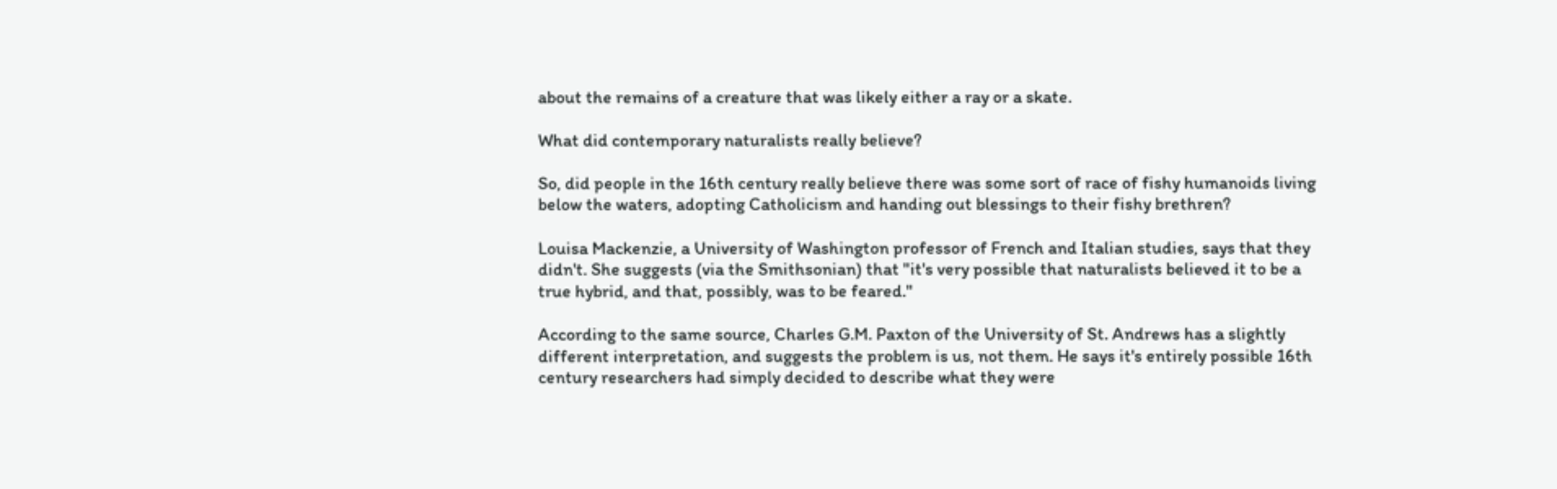about the remains of a creature that was likely either a ray or a skate.

What did contemporary naturalists really believe?

So, did people in the 16th century really believe there was some sort of race of fishy humanoids living below the waters, adopting Catholicism and handing out blessings to their fishy brethren?

Louisa Mackenzie, a University of Washington professor of French and Italian studies, says that they didn't. She suggests (via the Smithsonian) that "it's very possible that naturalists believed it to be a true hybrid, and that, possibly, was to be feared."

According to the same source, Charles G.M. Paxton of the University of St. Andrews has a slightly different interpretation, and suggests the problem is us, not them. He says it's entirely possible 16th century researchers had simply decided to describe what they were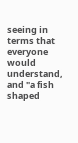seeing in terms that everyone would understand, and "a fish shaped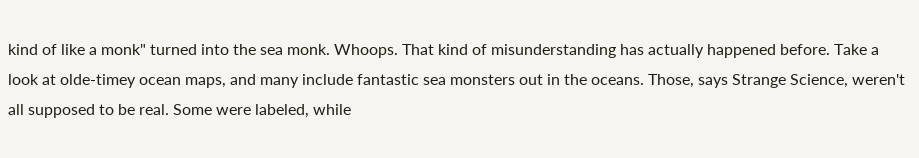kind of like a monk" turned into the sea monk. Whoops. That kind of misunderstanding has actually happened before. Take a look at olde-timey ocean maps, and many include fantastic sea monsters out in the oceans. Those, says Strange Science, weren't all supposed to be real. Some were labeled, while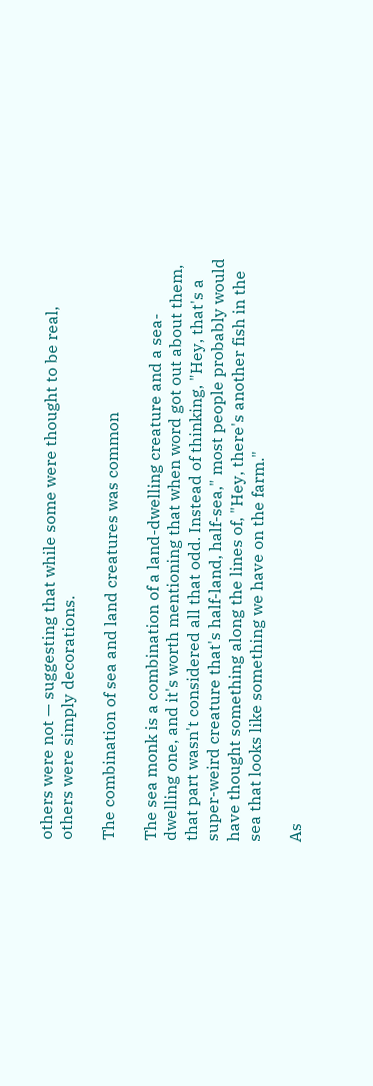others were not — suggesting that while some were thought to be real, others were simply decorations.

The combination of sea and land creatures was common

The sea monk is a combination of a land-dwelling creature and a sea-dwelling one, and it's worth mentioning that when word got out about them, that part wasn't considered all that odd. Instead of thinking, "Hey, that's a super-weird creature that's half-land, half-sea," most people probably would have thought something along the lines of, "Hey, there's another fish in the sea that looks like something we have on the farm."

As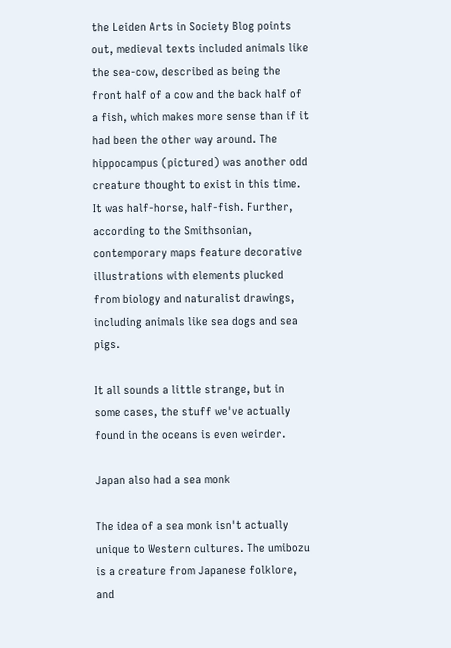the Leiden Arts in Society Blog points out, medieval texts included animals like the sea-cow, described as being the front half of a cow and the back half of a fish, which makes more sense than if it had been the other way around. The hippocampus (pictured) was another odd creature thought to exist in this time. It was half-horse, half-fish. Further, according to the Smithsonian, contemporary maps feature decorative illustrations with elements plucked from biology and naturalist drawings, including animals like sea dogs and sea pigs.

It all sounds a little strange, but in some cases, the stuff we've actually found in the oceans is even weirder.

Japan also had a sea monk

The idea of a sea monk isn't actually unique to Western cultures. The umibozu is a creature from Japanese folklore, and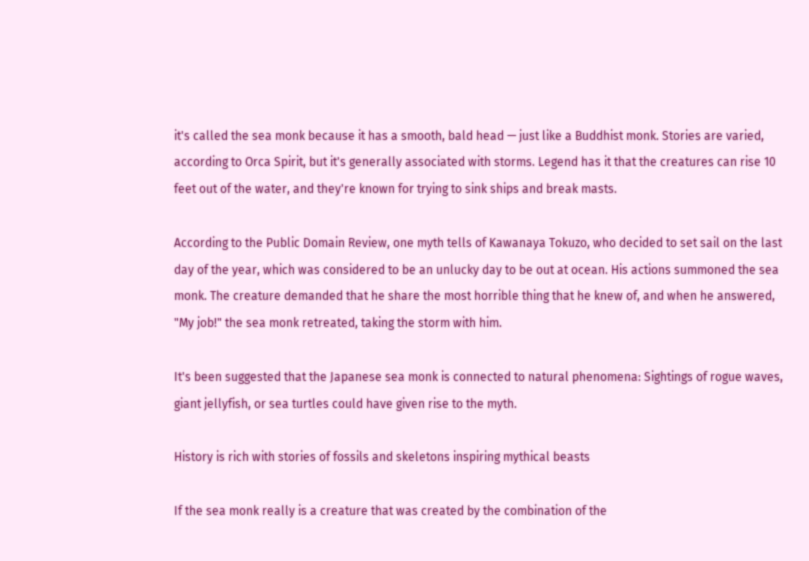it's called the sea monk because it has a smooth, bald head — just like a Buddhist monk. Stories are varied, according to Orca Spirit, but it's generally associated with storms. Legend has it that the creatures can rise 10 feet out of the water, and they're known for trying to sink ships and break masts.

According to the Public Domain Review, one myth tells of Kawanaya Tokuzo, who decided to set sail on the last day of the year, which was considered to be an unlucky day to be out at ocean. His actions summoned the sea monk. The creature demanded that he share the most horrible thing that he knew of, and when he answered, "My job!" the sea monk retreated, taking the storm with him.

It's been suggested that the Japanese sea monk is connected to natural phenomena: Sightings of rogue waves, giant jellyfish, or sea turtles could have given rise to the myth.

History is rich with stories of fossils and skeletons inspiring mythical beasts

If the sea monk really is a creature that was created by the combination of the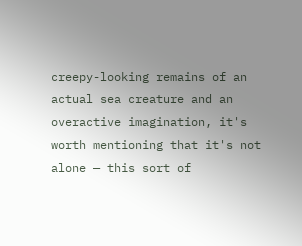creepy-looking remains of an actual sea creature and an overactive imagination, it's worth mentioning that it's not alone — this sort of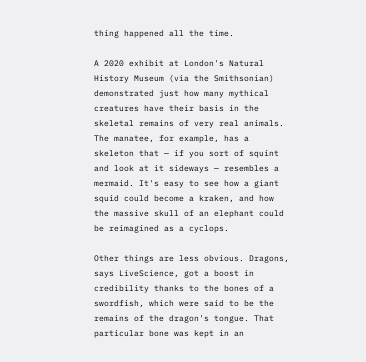thing happened all the time.

A 2020 exhibit at London's Natural History Museum (via the Smithsonian) demonstrated just how many mythical creatures have their basis in the skeletal remains of very real animals. The manatee, for example, has a skeleton that — if you sort of squint and look at it sideways — resembles a mermaid. It's easy to see how a giant squid could become a kraken, and how the massive skull of an elephant could be reimagined as a cyclops.

Other things are less obvious. Dragons, says LiveScience, got a boost in credibility thanks to the bones of a swordfish, which were said to be the remains of the dragon's tongue. That particular bone was kept in an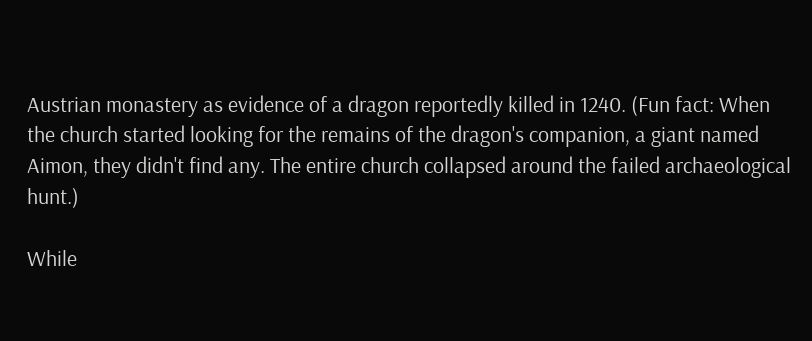Austrian monastery as evidence of a dragon reportedly killed in 1240. (Fun fact: When the church started looking for the remains of the dragon's companion, a giant named Aimon, they didn't find any. The entire church collapsed around the failed archaeological hunt.)

While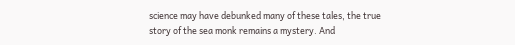science may have debunked many of these tales, the true story of the sea monk remains a mystery. And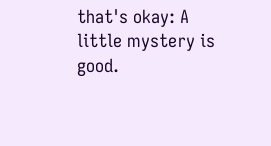that's okay: A little mystery is good.